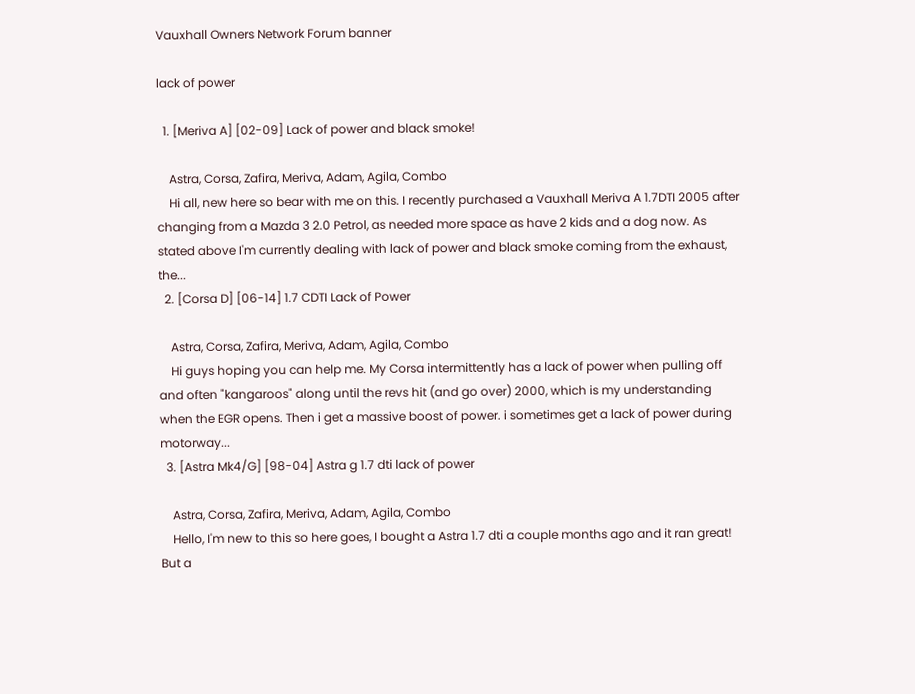Vauxhall Owners Network Forum banner

lack of power

  1. [Meriva A] [02-09] Lack of power and black smoke!

    Astra, Corsa, Zafira, Meriva, Adam, Agila, Combo
    Hi all, new here so bear with me on this. I recently purchased a Vauxhall Meriva A 1.7DTI 2005 after changing from a Mazda 3 2.0 Petrol, as needed more space as have 2 kids and a dog now. As stated above I'm currently dealing with lack of power and black smoke coming from the exhaust, the...
  2. [Corsa D] [06-14] 1.7 CDTI Lack of Power

    Astra, Corsa, Zafira, Meriva, Adam, Agila, Combo
    Hi guys hoping you can help me. My Corsa intermittently has a lack of power when pulling off and often "kangaroos" along until the revs hit (and go over) 2000, which is my understanding when the EGR opens. Then i get a massive boost of power. i sometimes get a lack of power during motorway...
  3. [Astra Mk4/G] [98-04] Astra g 1.7 dti lack of power

    Astra, Corsa, Zafira, Meriva, Adam, Agila, Combo
    Hello, I'm new to this so here goes, I bought a Astra 1.7 dti a couple months ago and it ran great! But a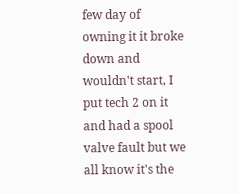few day of owning it it broke down and wouldn't start, I put tech 2 on it and had a spool valve fault but we all know it's the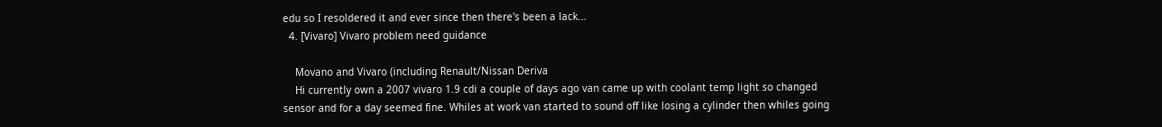edu so I resoldered it and ever since then there's been a lack...
  4. [Vivaro] Vivaro problem need guidance

    Movano and Vivaro (including Renault/Nissan Deriva
    Hi currently own a 2007 vivaro 1.9 cdi a couple of days ago van came up with coolant temp light so changed sensor and for a day seemed fine. Whiles at work van started to sound off like losing a cylinder then whiles going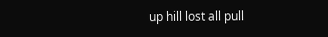up hill lost all pull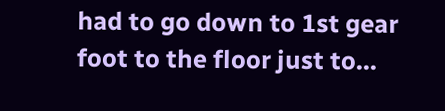had to go down to 1st gear foot to the floor just to...